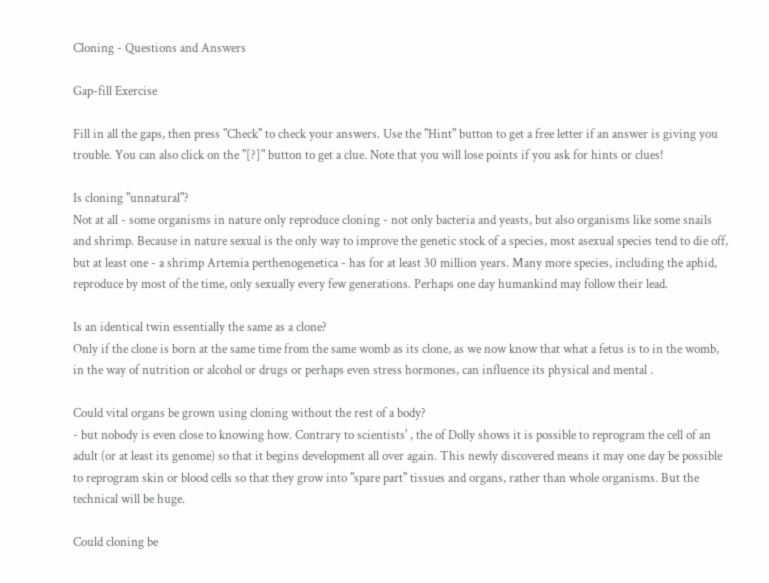Cloning - Questions and Answers

Gap-fill Exercise

Fill in all the gaps, then press "Check" to check your answers. Use the "Hint" button to get a free letter if an answer is giving you trouble. You can also click on the "[?]" button to get a clue. Note that you will lose points if you ask for hints or clues!

Is cloning "unnatural"?
Not at all - some organisms in nature only reproduce cloning - not only bacteria and yeasts, but also organisms like some snails and shrimp. Because in nature sexual is the only way to improve the genetic stock of a species, most asexual species tend to die off, but at least one - a shrimp Artemia perthenogenetica - has for at least 30 million years. Many more species, including the aphid, reproduce by most of the time, only sexually every few generations. Perhaps one day humankind may follow their lead.

Is an identical twin essentially the same as a clone?
Only if the clone is born at the same time from the same womb as its clone, as we now know that what a fetus is to in the womb, in the way of nutrition or alcohol or drugs or perhaps even stress hormones, can influence its physical and mental .

Could vital organs be grown using cloning without the rest of a body?
- but nobody is even close to knowing how. Contrary to scientists' , the of Dolly shows it is possible to reprogram the cell of an adult (or at least its genome) so that it begins development all over again. This newly discovered means it may one day be possible to reprogram skin or blood cells so that they grow into "spare part" tissues and organs, rather than whole organisms. But the technical will be huge.

Could cloning be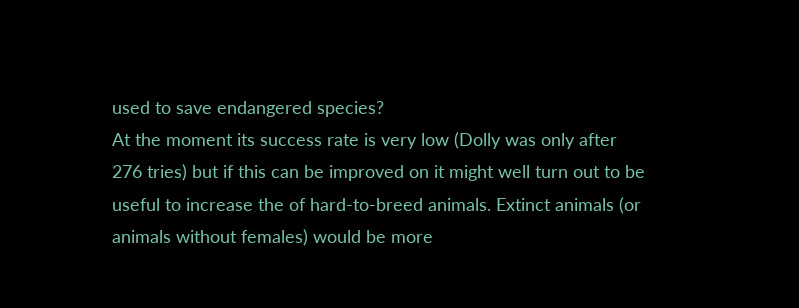used to save endangered species?
At the moment its success rate is very low (Dolly was only after 276 tries) but if this can be improved on it might well turn out to be useful to increase the of hard-to-breed animals. Extinct animals (or animals without females) would be more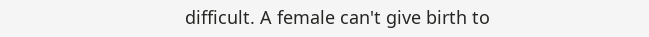difficult. A female can't give birth to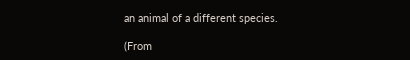an animal of a different species.

(From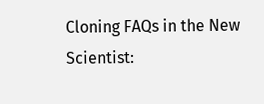Cloning FAQs in the New Scientist: